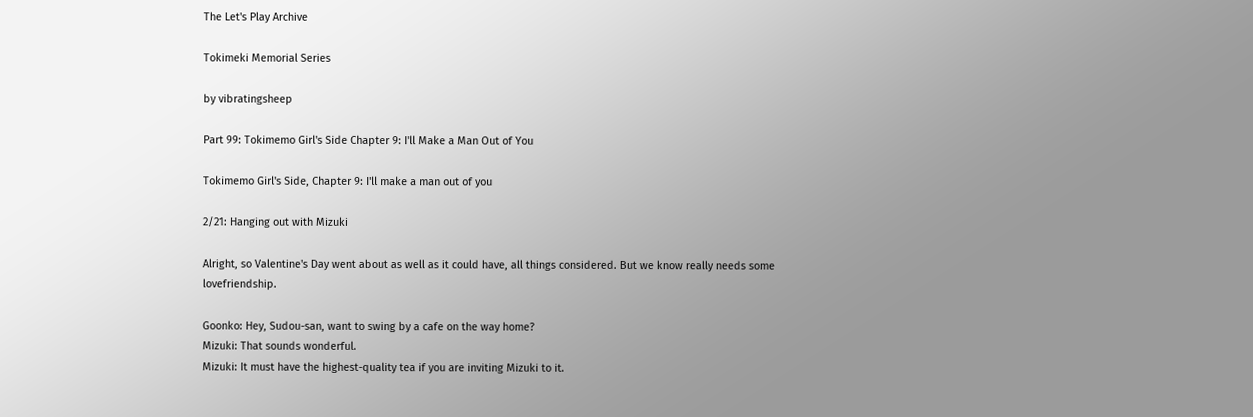The Let's Play Archive

Tokimeki Memorial Series

by vibratingsheep

Part 99: Tokimemo Girl's Side Chapter 9: I'll Make a Man Out of You

Tokimemo Girl's Side, Chapter 9: I'll make a man out of you

2/21: Hanging out with Mizuki

Alright, so Valentine's Day went about as well as it could have, all things considered. But we know really needs some lovefriendship.

Goonko: Hey, Sudou-san, want to swing by a cafe on the way home?
Mizuki: That sounds wonderful.
Mizuki: It must have the highest-quality tea if you are inviting Mizuki to it.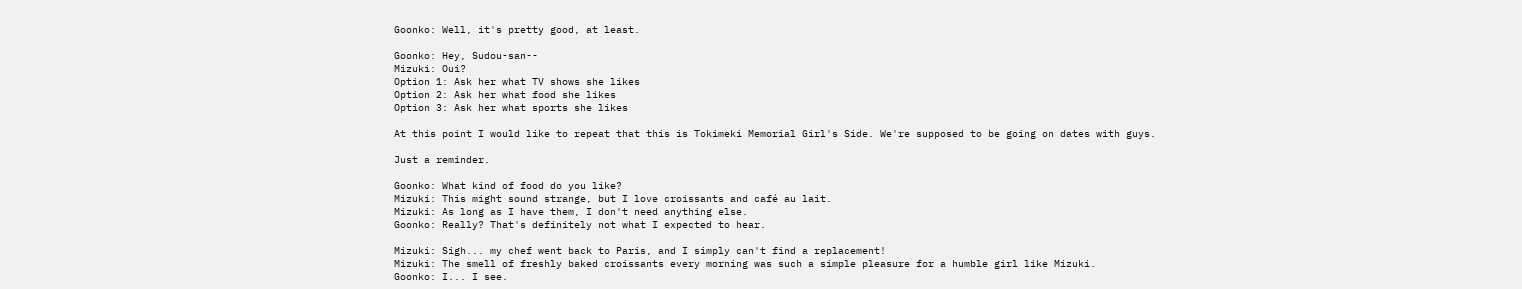Goonko: Well, it's pretty good, at least.

Goonko: Hey, Sudou-san--
Mizuki: Oui?
Option 1: Ask her what TV shows she likes
Option 2: Ask her what food she likes
Option 3: Ask her what sports she likes

At this point I would like to repeat that this is Tokimeki Memorial Girl's Side. We're supposed to be going on dates with guys.

Just a reminder.

Goonko: What kind of food do you like?
Mizuki: This might sound strange, but I love croissants and café au lait.
Mizuki: As long as I have them, I don't need anything else.
Goonko: Really? That's definitely not what I expected to hear.

Mizuki: Sigh... my chef went back to Paris, and I simply can't find a replacement!
Mizuki: The smell of freshly baked croissants every morning was such a simple pleasure for a humble girl like Mizuki.
Goonko: I... I see.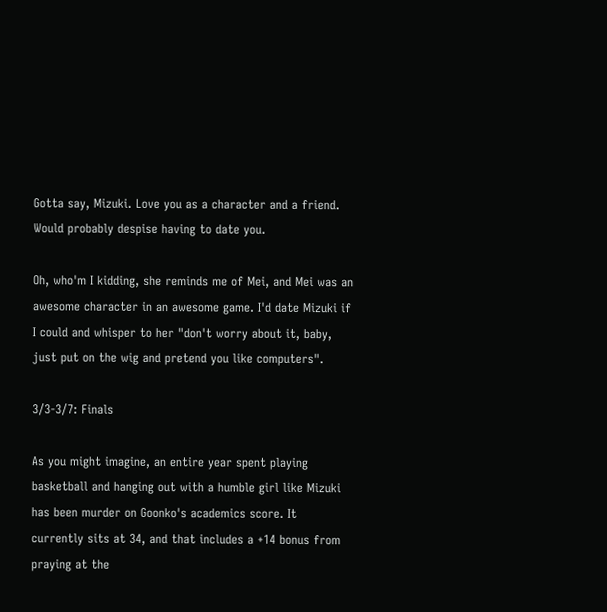Gotta say, Mizuki. Love you as a character and a friend. Would probably despise having to date you.

Oh, who'm I kidding, she reminds me of Mei, and Mei was an awesome character in an awesome game. I'd date Mizuki if I could and whisper to her "don't worry about it, baby, just put on the wig and pretend you like computers".

3/3-3/7: Finals

As you might imagine, an entire year spent playing basketball and hanging out with a humble girl like Mizuki has been murder on Goonko's academics score. It currently sits at 34, and that includes a +14 bonus from praying at the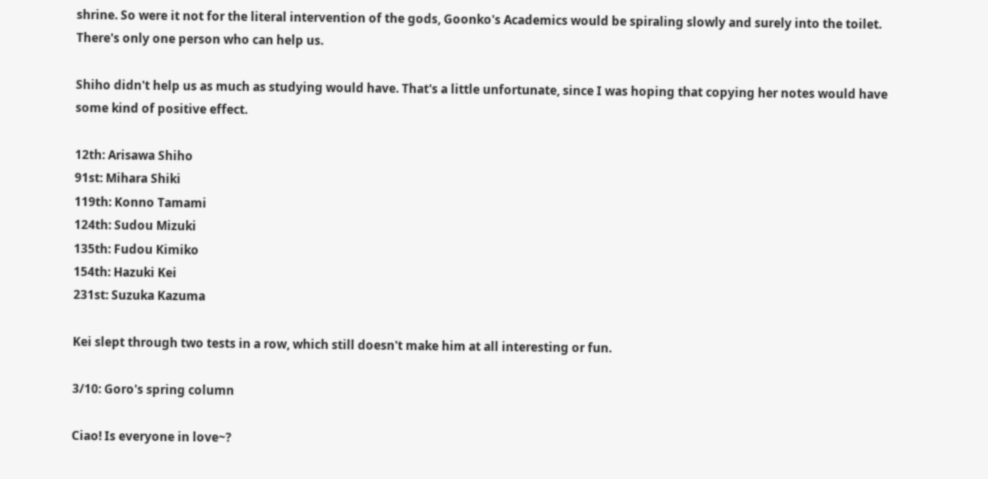shrine. So were it not for the literal intervention of the gods, Goonko's Academics would be spiraling slowly and surely into the toilet. There's only one person who can help us.

Shiho didn't help us as much as studying would have. That's a little unfortunate, since I was hoping that copying her notes would have some kind of positive effect.

12th: Arisawa Shiho
91st: Mihara Shiki
119th: Konno Tamami
124th: Sudou Mizuki
135th: Fudou Kimiko
154th: Hazuki Kei
231st: Suzuka Kazuma

Kei slept through two tests in a row, which still doesn't make him at all interesting or fun.

3/10: Goro's spring column

Ciao! Is everyone in love~?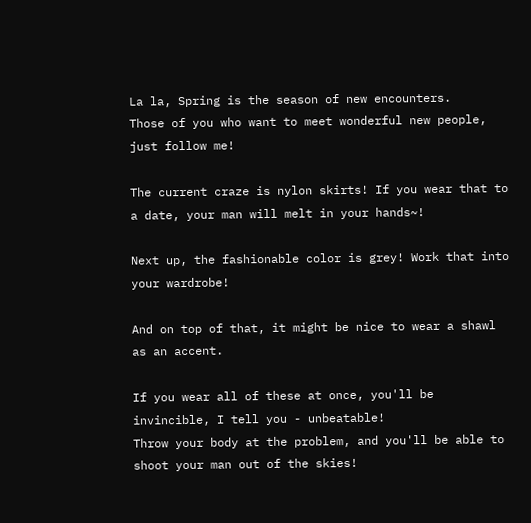La la, Spring is the season of new encounters.
Those of you who want to meet wonderful new people, just follow me!

The current craze is nylon skirts! If you wear that to a date, your man will melt in your hands~!

Next up, the fashionable color is grey! Work that into your wardrobe!

And on top of that, it might be nice to wear a shawl as an accent.

If you wear all of these at once, you'll be invincible, I tell you - unbeatable!
Throw your body at the problem, and you'll be able to shoot your man out of the skies!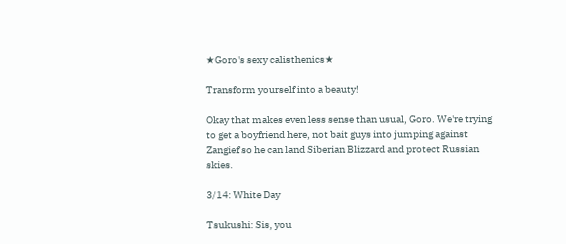★Goro's sexy calisthenics★

Transform yourself into a beauty!

Okay that makes even less sense than usual, Goro. We're trying to get a boyfriend here, not bait guys into jumping against Zangief so he can land Siberian Blizzard and protect Russian skies.

3/14: White Day

Tsukushi: Sis, you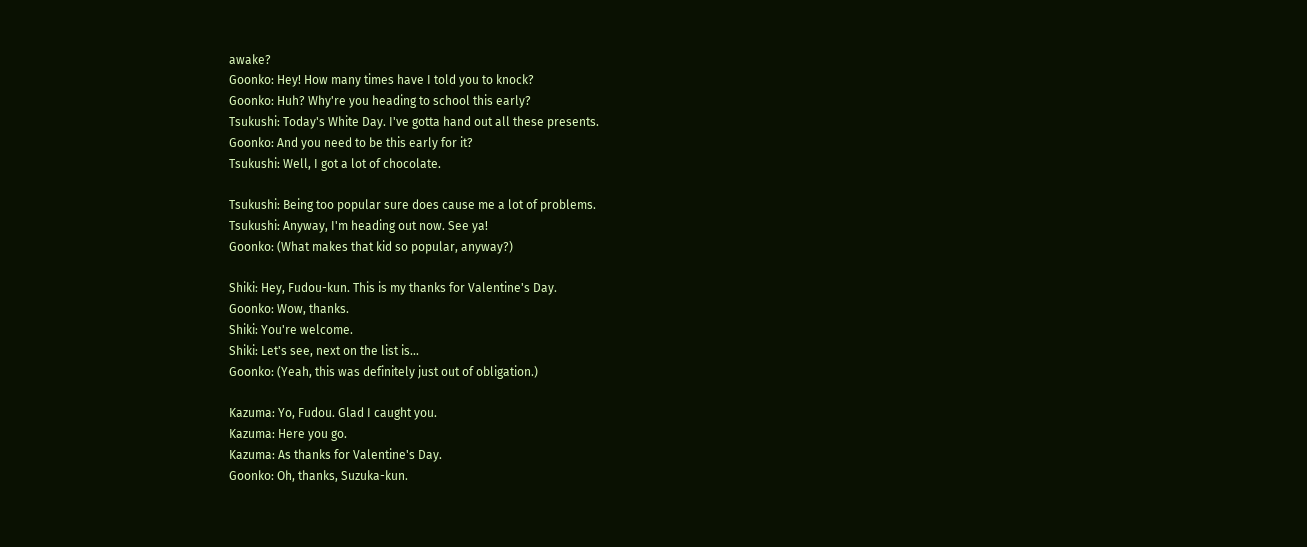awake?
Goonko: Hey! How many times have I told you to knock?
Goonko: Huh? Why're you heading to school this early?
Tsukushi: Today's White Day. I've gotta hand out all these presents.
Goonko: And you need to be this early for it?
Tsukushi: Well, I got a lot of chocolate.

Tsukushi: Being too popular sure does cause me a lot of problems.
Tsukushi: Anyway, I'm heading out now. See ya!
Goonko: (What makes that kid so popular, anyway?)

Shiki: Hey, Fudou-kun. This is my thanks for Valentine's Day.
Goonko: Wow, thanks.
Shiki: You're welcome.
Shiki: Let's see, next on the list is...
Goonko: (Yeah, this was definitely just out of obligation.)

Kazuma: Yo, Fudou. Glad I caught you.
Kazuma: Here you go.
Kazuma: As thanks for Valentine's Day.
Goonko: Oh, thanks, Suzuka-kun.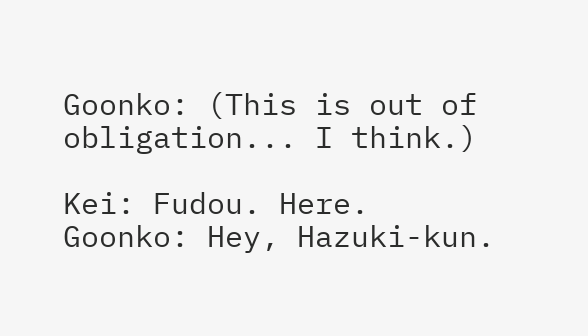Goonko: (This is out of obligation... I think.)

Kei: Fudou. Here.
Goonko: Hey, Hazuki-kun.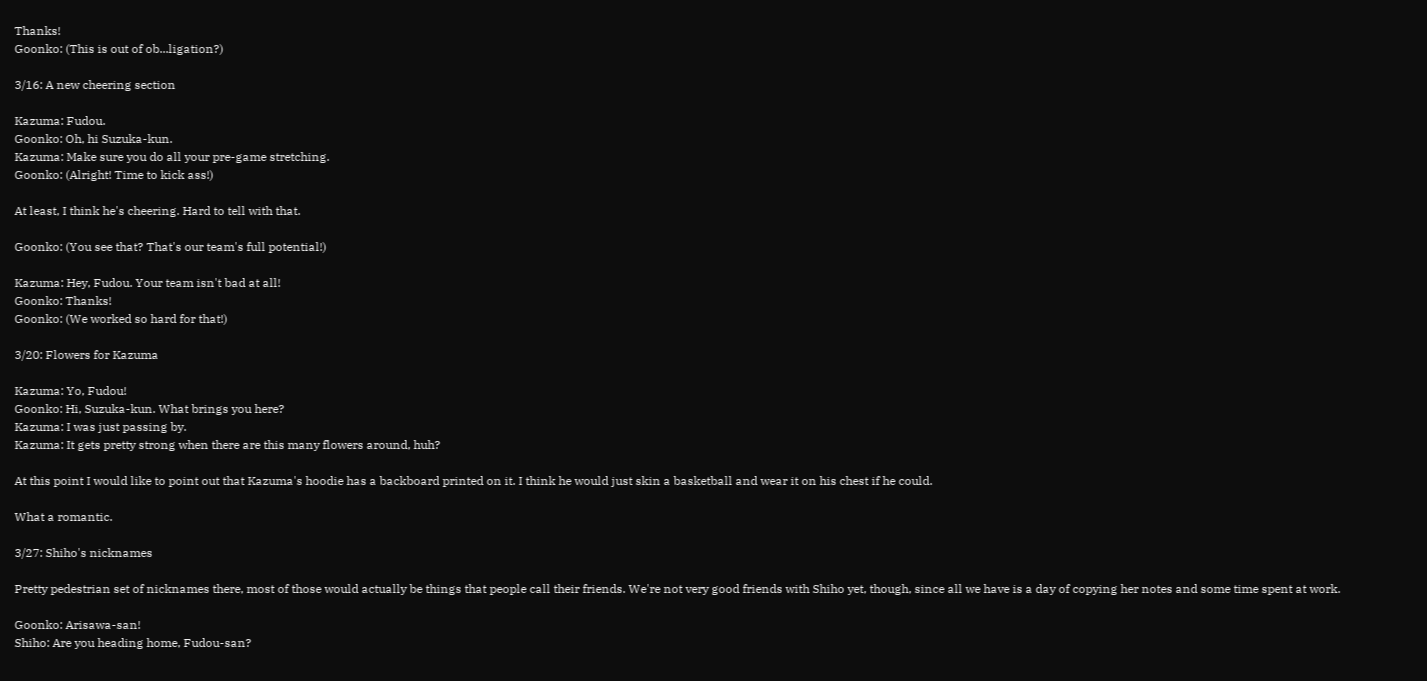Thanks!
Goonko: (This is out of ob...ligation?)

3/16: A new cheering section

Kazuma: Fudou.
Goonko: Oh, hi Suzuka-kun.
Kazuma: Make sure you do all your pre-game stretching.
Goonko: (Alright! Time to kick ass!)

At least, I think he's cheering. Hard to tell with that.

Goonko: (You see that? That's our team's full potential!)

Kazuma: Hey, Fudou. Your team isn't bad at all!
Goonko: Thanks!
Goonko: (We worked so hard for that!)

3/20: Flowers for Kazuma

Kazuma: Yo, Fudou!
Goonko: Hi, Suzuka-kun. What brings you here?
Kazuma: I was just passing by.
Kazuma: It gets pretty strong when there are this many flowers around, huh?

At this point I would like to point out that Kazuma's hoodie has a backboard printed on it. I think he would just skin a basketball and wear it on his chest if he could.

What a romantic.

3/27: Shiho's nicknames

Pretty pedestrian set of nicknames there, most of those would actually be things that people call their friends. We're not very good friends with Shiho yet, though, since all we have is a day of copying her notes and some time spent at work.

Goonko: Arisawa-san!
Shiho: Are you heading home, Fudou-san?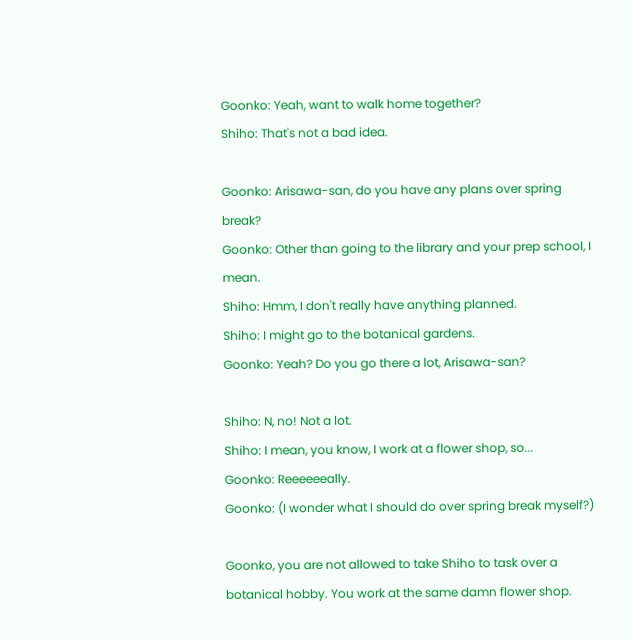Goonko: Yeah, want to walk home together?
Shiho: That's not a bad idea.

Goonko: Arisawa-san, do you have any plans over spring break?
Goonko: Other than going to the library and your prep school, I mean.
Shiho: Hmm, I don't really have anything planned.
Shiho: I might go to the botanical gardens.
Goonko: Yeah? Do you go there a lot, Arisawa-san?

Shiho: N, no! Not a lot.
Shiho: I mean, you know, I work at a flower shop, so...
Goonko: Reeeeeeally.
Goonko: (I wonder what I should do over spring break myself?)

Goonko, you are not allowed to take Shiho to task over a botanical hobby. You work at the same damn flower shop.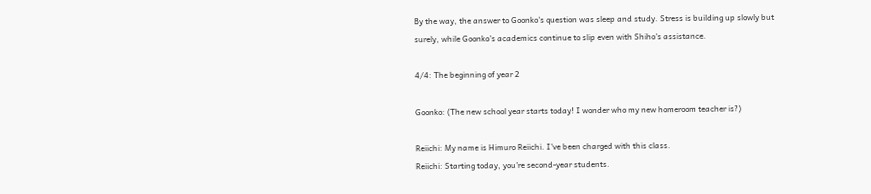By the way, the answer to Goonko's question was sleep and study. Stress is building up slowly but surely, while Goonko's academics continue to slip even with Shiho's assistance.

4/4: The beginning of year 2

Goonko: (The new school year starts today! I wonder who my new homeroom teacher is?)

Reiichi: My name is Himuro Reiichi. I've been charged with this class.
Reiichi: Starting today, you're second-year students.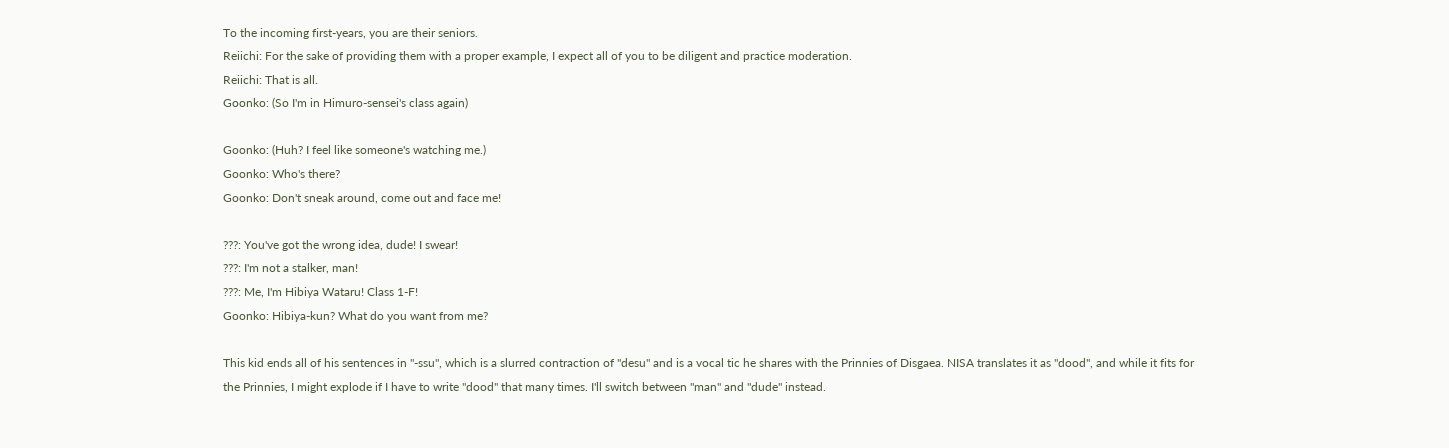To the incoming first-years, you are their seniors.
Reiichi: For the sake of providing them with a proper example, I expect all of you to be diligent and practice moderation.
Reiichi: That is all.
Goonko: (So I'm in Himuro-sensei's class again)

Goonko: (Huh? I feel like someone's watching me.)
Goonko: Who's there?
Goonko: Don't sneak around, come out and face me!

???: You've got the wrong idea, dude! I swear!
???: I'm not a stalker, man!
???: Me, I'm Hibiya Wataru! Class 1-F!
Goonko: Hibiya-kun? What do you want from me?

This kid ends all of his sentences in "-ssu", which is a slurred contraction of "desu" and is a vocal tic he shares with the Prinnies of Disgaea. NISA translates it as "dood", and while it fits for the Prinnies, I might explode if I have to write "dood" that many times. I'll switch between "man" and "dude" instead.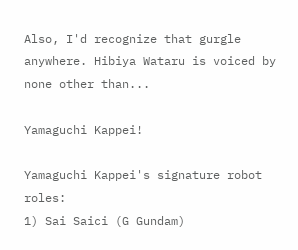Also, I'd recognize that gurgle anywhere. Hibiya Wataru is voiced by none other than...

Yamaguchi Kappei!

Yamaguchi Kappei's signature robot roles:
1) Sai Saici (G Gundam)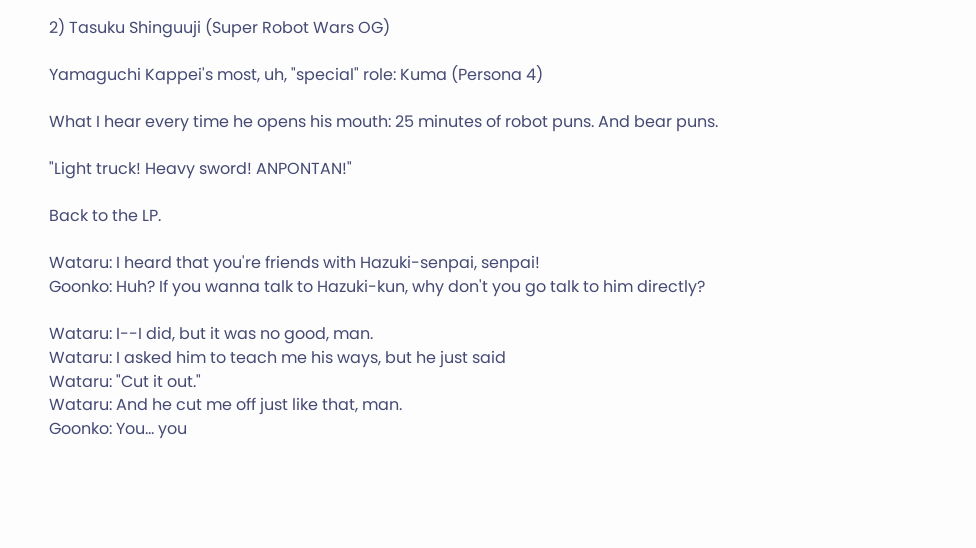2) Tasuku Shinguuji (Super Robot Wars OG)

Yamaguchi Kappei's most, uh, "special" role: Kuma (Persona 4)

What I hear every time he opens his mouth: 25 minutes of robot puns. And bear puns.

"Light truck! Heavy sword! ANPONTAN!"

Back to the LP.

Wataru: I heard that you're friends with Hazuki-senpai, senpai!
Goonko: Huh? If you wanna talk to Hazuki-kun, why don't you go talk to him directly?

Wataru: I--I did, but it was no good, man.
Wataru: I asked him to teach me his ways, but he just said
Wataru: "Cut it out."
Wataru: And he cut me off just like that, man.
Goonko: You... you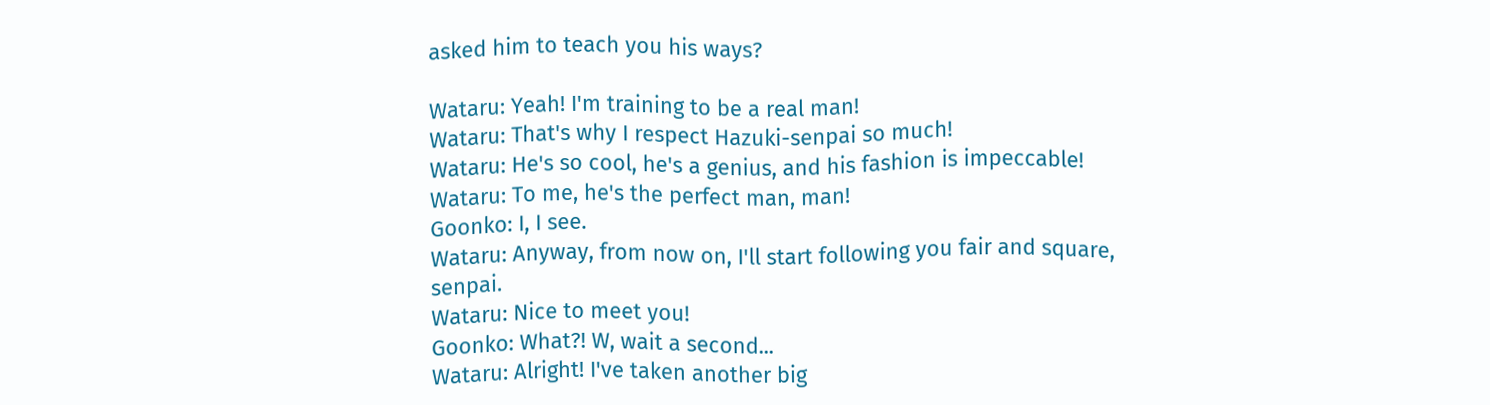asked him to teach you his ways?

Wataru: Yeah! I'm training to be a real man!
Wataru: That's why I respect Hazuki-senpai so much!
Wataru: He's so cool, he's a genius, and his fashion is impeccable!
Wataru: To me, he's the perfect man, man!
Goonko: I, I see.
Wataru: Anyway, from now on, I'll start following you fair and square, senpai.
Wataru: Nice to meet you!
Goonko: What?! W, wait a second...
Wataru: Alright! I've taken another big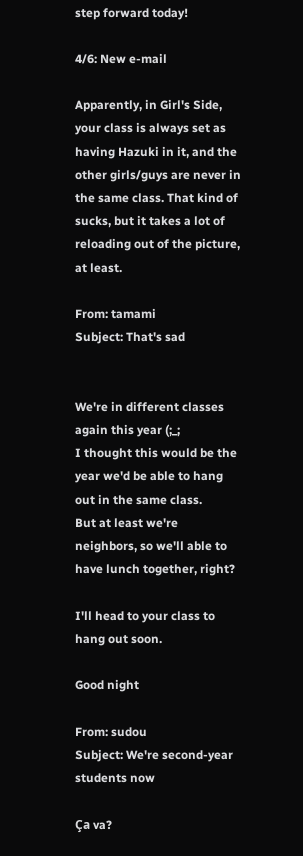step forward today!

4/6: New e-mail

Apparently, in Girl's Side, your class is always set as having Hazuki in it, and the other girls/guys are never in the same class. That kind of sucks, but it takes a lot of reloading out of the picture, at least.

From: tamami
Subject: That's sad


We're in different classes again this year (;_;
I thought this would be the year we'd be able to hang out in the same class.
But at least we're neighbors, so we'll able to have lunch together, right?

I'll head to your class to hang out soon.

Good night

From: sudou
Subject: We're second-year students now

Ça va?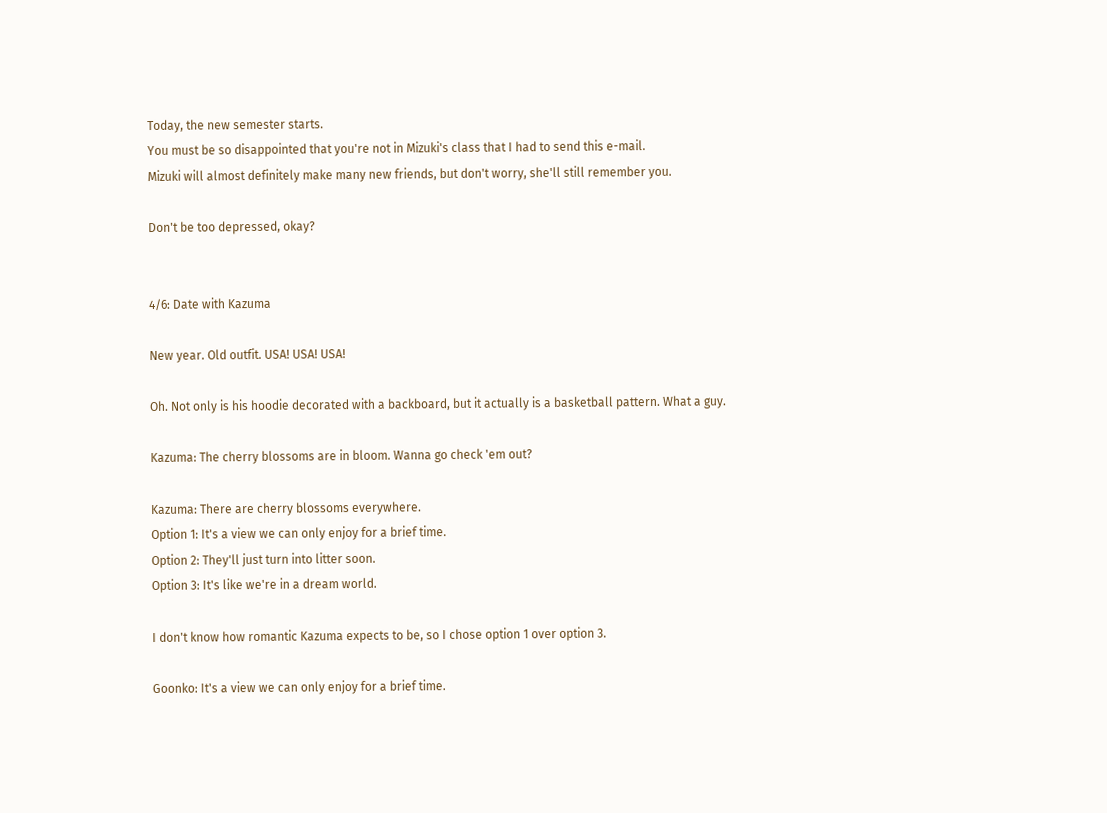Today, the new semester starts.
You must be so disappointed that you're not in Mizuki's class that I had to send this e-mail.
Mizuki will almost definitely make many new friends, but don't worry, she'll still remember you.

Don't be too depressed, okay?


4/6: Date with Kazuma

New year. Old outfit. USA! USA! USA!

Oh. Not only is his hoodie decorated with a backboard, but it actually is a basketball pattern. What a guy.

Kazuma: The cherry blossoms are in bloom. Wanna go check 'em out?

Kazuma: There are cherry blossoms everywhere.
Option 1: It's a view we can only enjoy for a brief time.
Option 2: They'll just turn into litter soon.
Option 3: It's like we're in a dream world.

I don't know how romantic Kazuma expects to be, so I chose option 1 over option 3.

Goonko: It's a view we can only enjoy for a brief time.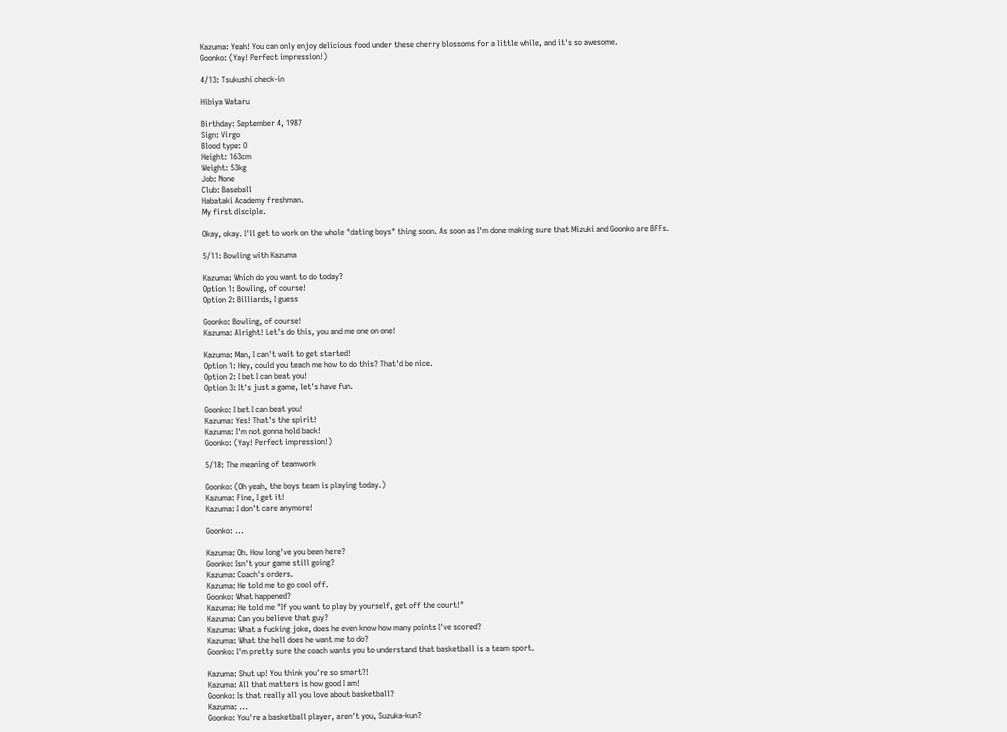Kazuma: Yeah! You can only enjoy delicious food under these cherry blossoms for a little while, and it's so awesome.
Goonko: (Yay! Perfect impression!)

4/13: Tsukushi check-in

Hibiya Wataru

Birthday: September 4, 1987
Sign: Virgo
Blood type: O
Height: 163cm
Weight: 53kg
Job: None
Club: Baseball
Habataki Academy freshman.
My first disciple.

Okay, okay. I'll get to work on the whole "dating boys" thing soon. As soon as I'm done making sure that Mizuki and Goonko are BFFs.

5/11: Bowling with Kazuma

Kazuma: Which do you want to do today?
Option 1: Bowling, of course!
Option 2: Billiards, I guess

Goonko: Bowling, of course!
Kazuma: Alright! Let's do this, you and me one on one!

Kazuma: Man, I can't wait to get started!
Option 1: Hey, could you teach me how to do this? That'd be nice.
Option 2: I bet I can beat you!
Option 3: It's just a game, let's have fun.

Goonko: I bet I can beat you!
Kazuma: Yes! That's the spirit!
Kazuma: I'm not gonna hold back!
Goonko: (Yay! Perfect impression!)

5/18: The meaning of teamwork

Goonko: (Oh yeah, the boys team is playing today.)
Kazuma: Fine, I get it!
Kazuma: I don't care anymore!

Goonko: ...

Kazuma: Oh. How long've you been here?
Goonko: Isn't your game still going?
Kazuma: Coach's orders.
Kazuma: He told me to go cool off.
Goonko: What happened?
Kazuma: He told me "If you want to play by yourself, get off the court!"
Kazuma: Can you believe that guy?
Kazuma: What a fucking joke, does he even know how many points I've scored?
Kazuma: What the hell does he want me to do?
Goonko: I'm pretty sure the coach wants you to understand that basketball is a team sport.

Kazuma: Shut up! You think you're so smart?!
Kazuma: All that matters is how good I am!
Goonko: Is that really all you love about basketball?
Kazuma: ...
Goonko: You're a basketball player, aren't you, Suzuka-kun?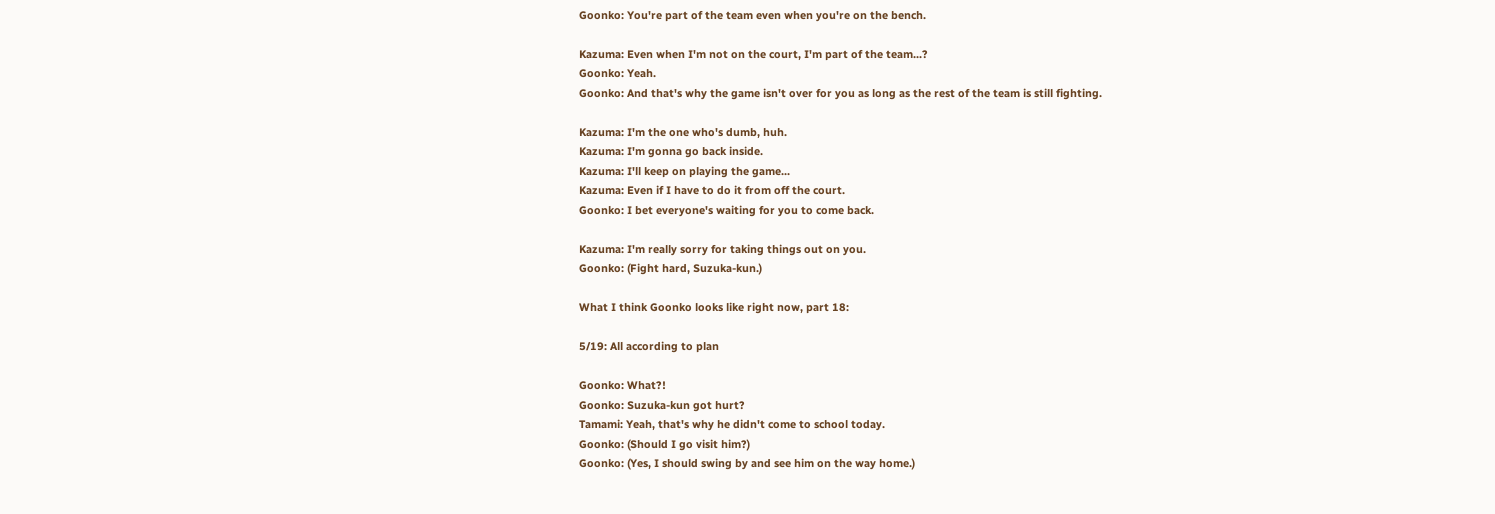Goonko: You're part of the team even when you're on the bench.

Kazuma: Even when I'm not on the court, I'm part of the team...?
Goonko: Yeah.
Goonko: And that's why the game isn't over for you as long as the rest of the team is still fighting.

Kazuma: I'm the one who's dumb, huh.
Kazuma: I'm gonna go back inside.
Kazuma: I'll keep on playing the game...
Kazuma: Even if I have to do it from off the court.
Goonko: I bet everyone's waiting for you to come back.

Kazuma: I'm really sorry for taking things out on you.
Goonko: (Fight hard, Suzuka-kun.)

What I think Goonko looks like right now, part 18:

5/19: All according to plan

Goonko: What?!
Goonko: Suzuka-kun got hurt?
Tamami: Yeah, that's why he didn't come to school today.
Goonko: (Should I go visit him?)
Goonko: (Yes, I should swing by and see him on the way home.)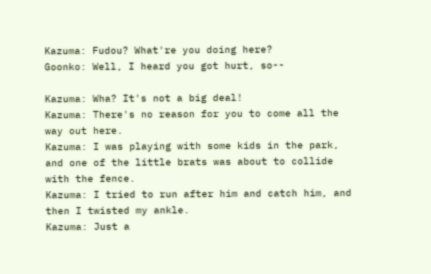Kazuma: Fudou? What're you doing here?
Goonko: Well, I heard you got hurt, so--

Kazuma: Wha? It's not a big deal!
Kazuma: There's no reason for you to come all the way out here.
Kazuma: I was playing with some kids in the park, and one of the little brats was about to collide with the fence.
Kazuma: I tried to run after him and catch him, and then I twisted my ankle.
Kazuma: Just a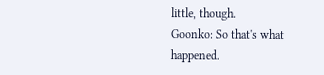little, though.
Goonko: So that's what happened.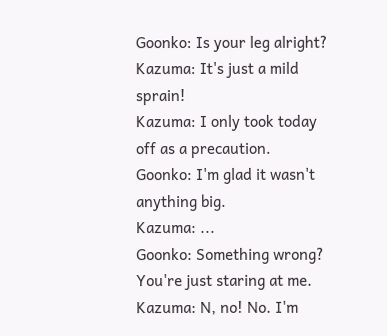Goonko: Is your leg alright?
Kazuma: It's just a mild sprain!
Kazuma: I only took today off as a precaution.
Goonko: I'm glad it wasn't anything big.
Kazuma: ...
Goonko: Something wrong? You're just staring at me.
Kazuma: N, no! No. I'm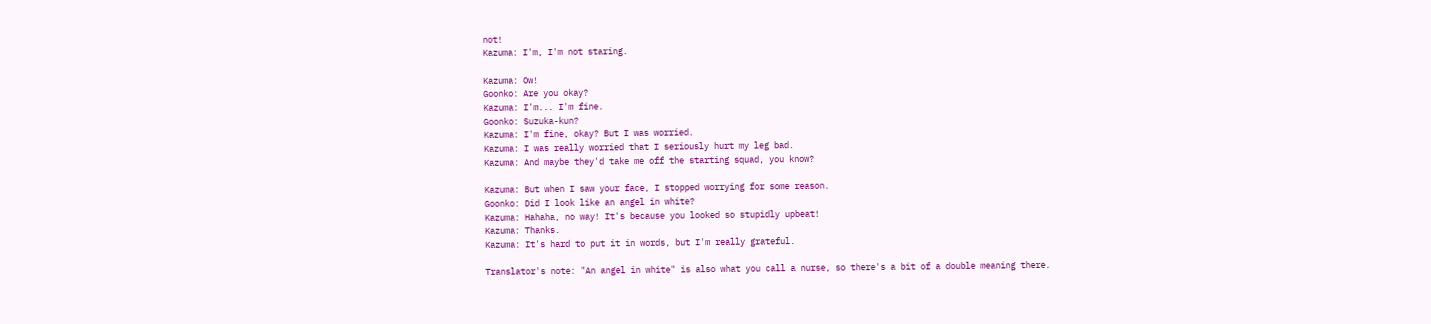not!
Kazuma: I'm, I'm not staring.

Kazuma: Ow!
Goonko: Are you okay?
Kazuma: I'm... I'm fine.
Goonko: Suzuka-kun?
Kazuma: I'm fine, okay? But I was worried.
Kazuma: I was really worried that I seriously hurt my leg bad.
Kazuma: And maybe they'd take me off the starting squad, you know?

Kazuma: But when I saw your face, I stopped worrying for some reason.
Goonko: Did I look like an angel in white?
Kazuma: Hahaha, no way! It's because you looked so stupidly upbeat!
Kazuma: Thanks.
Kazuma: It's hard to put it in words, but I'm really grateful.

Translator's note: "An angel in white" is also what you call a nurse, so there's a bit of a double meaning there.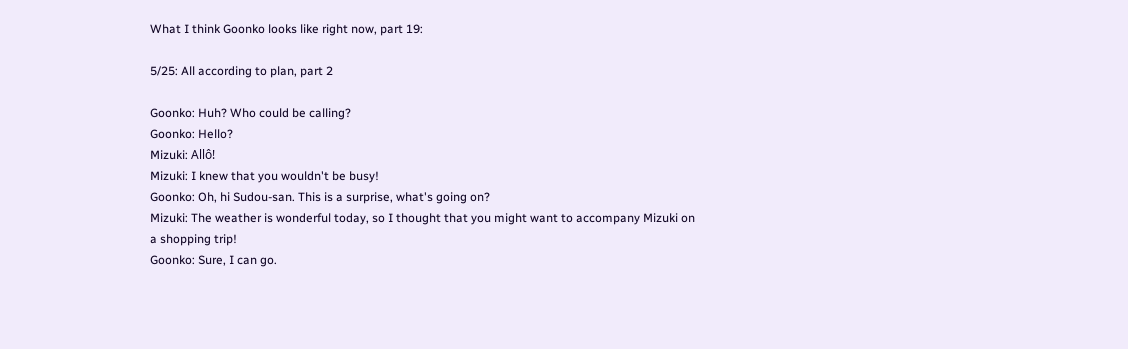What I think Goonko looks like right now, part 19:

5/25: All according to plan, part 2

Goonko: Huh? Who could be calling?
Goonko: Hello?
Mizuki: Allô!
Mizuki: I knew that you wouldn't be busy!
Goonko: Oh, hi Sudou-san. This is a surprise, what's going on?
Mizuki: The weather is wonderful today, so I thought that you might want to accompany Mizuki on a shopping trip!
Goonko: Sure, I can go.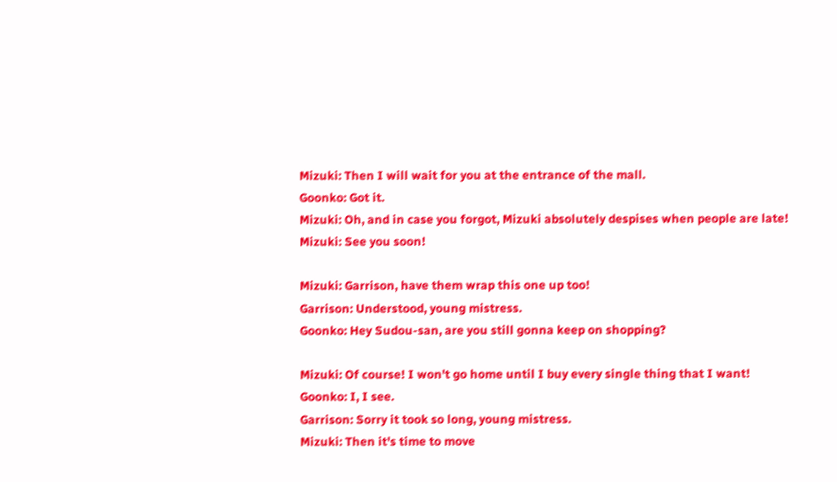Mizuki: Then I will wait for you at the entrance of the mall.
Goonko: Got it.
Mizuki: Oh, and in case you forgot, Mizuki absolutely despises when people are late!
Mizuki: See you soon!

Mizuki: Garrison, have them wrap this one up too!
Garrison: Understood, young mistress.
Goonko: Hey Sudou-san, are you still gonna keep on shopping?

Mizuki: Of course! I won't go home until I buy every single thing that I want!
Goonko: I, I see.
Garrison: Sorry it took so long, young mistress.
Mizuki: Then it's time to move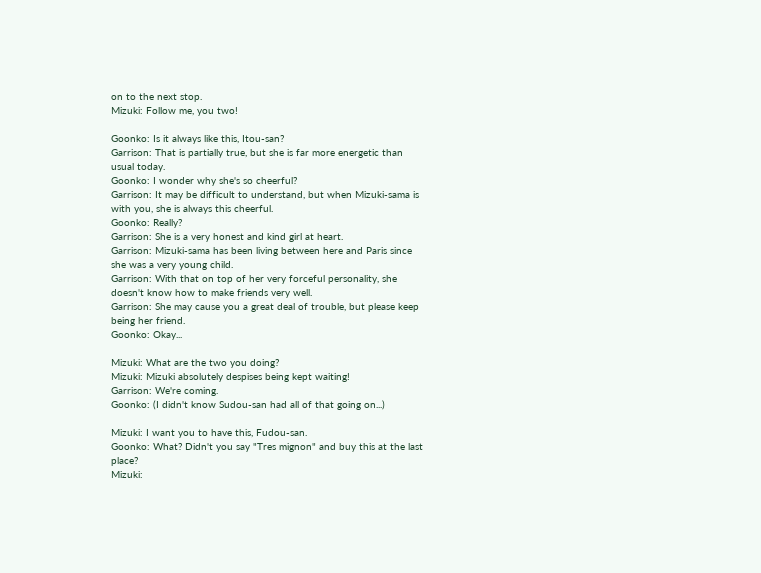on to the next stop.
Mizuki: Follow me, you two!

Goonko: Is it always like this, Itou-san?
Garrison: That is partially true, but she is far more energetic than usual today.
Goonko: I wonder why she's so cheerful?
Garrison: It may be difficult to understand, but when Mizuki-sama is with you, she is always this cheerful.
Goonko: Really?
Garrison: She is a very honest and kind girl at heart.
Garrison: Mizuki-sama has been living between here and Paris since she was a very young child.
Garrison: With that on top of her very forceful personality, she doesn't know how to make friends very well.
Garrison: She may cause you a great deal of trouble, but please keep being her friend.
Goonko: Okay...

Mizuki: What are the two you doing?
Mizuki: Mizuki absolutely despises being kept waiting!
Garrison: We're coming.
Goonko: (I didn't know Sudou-san had all of that going on...)

Mizuki: I want you to have this, Fudou-san.
Goonko: What? Didn't you say "Tres mignon" and buy this at the last place?
Mizuki: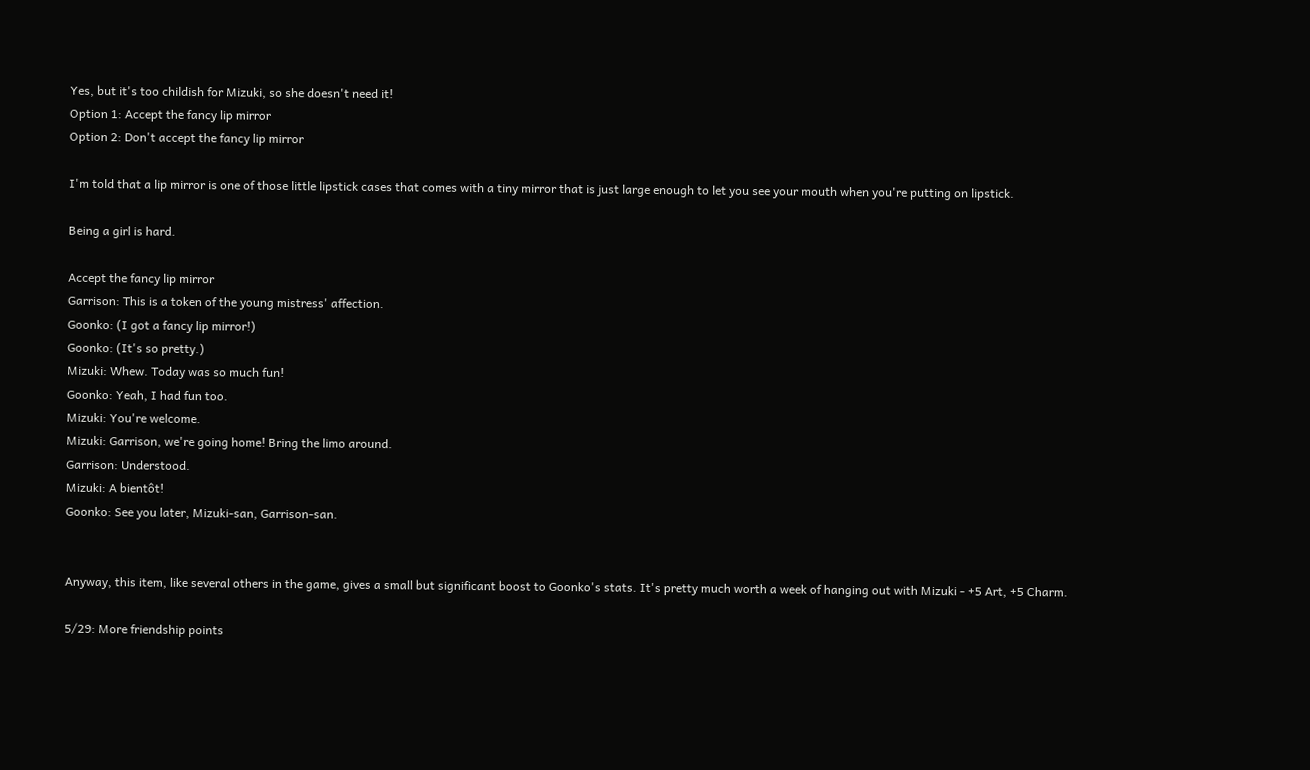Yes, but it's too childish for Mizuki, so she doesn't need it!
Option 1: Accept the fancy lip mirror
Option 2: Don't accept the fancy lip mirror

I'm told that a lip mirror is one of those little lipstick cases that comes with a tiny mirror that is just large enough to let you see your mouth when you're putting on lipstick.

Being a girl is hard.

Accept the fancy lip mirror
Garrison: This is a token of the young mistress' affection.
Goonko: (I got a fancy lip mirror!)
Goonko: (It's so pretty.)
Mizuki: Whew. Today was so much fun!
Goonko: Yeah, I had fun too.
Mizuki: You're welcome.
Mizuki: Garrison, we're going home! Bring the limo around.
Garrison: Understood.
Mizuki: A bientôt!
Goonko: See you later, Mizuki-san, Garrison-san.


Anyway, this item, like several others in the game, gives a small but significant boost to Goonko's stats. It's pretty much worth a week of hanging out with Mizuki - +5 Art, +5 Charm.

5/29: More friendship points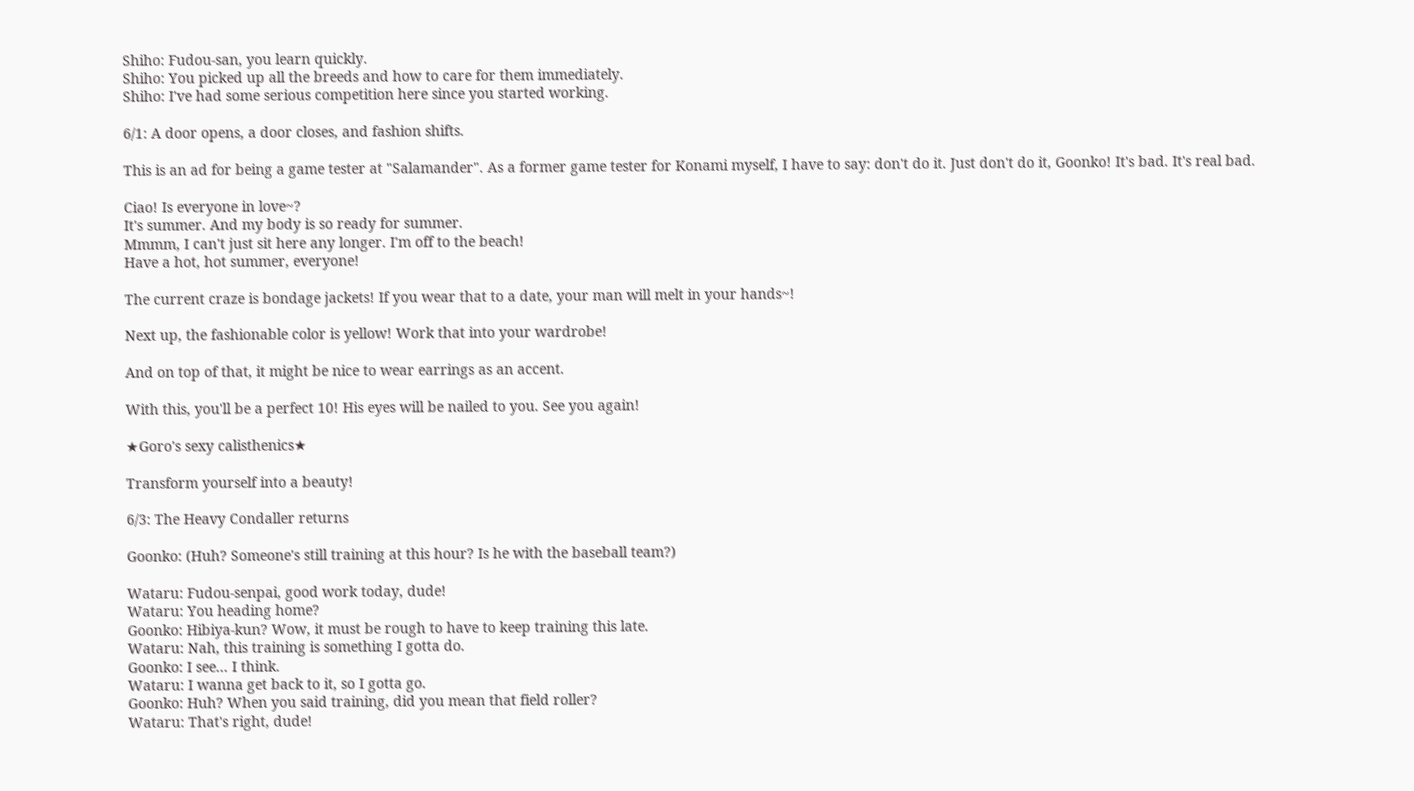Shiho: Fudou-san, you learn quickly.
Shiho: You picked up all the breeds and how to care for them immediately.
Shiho: I've had some serious competition here since you started working.

6/1: A door opens, a door closes, and fashion shifts.

This is an ad for being a game tester at "Salamander". As a former game tester for Konami myself, I have to say: don't do it. Just don't do it, Goonko! It's bad. It's real bad.

Ciao! Is everyone in love~?
It's summer. And my body is so ready for summer.
Mmmm, I can't just sit here any longer. I'm off to the beach!
Have a hot, hot summer, everyone!

The current craze is bondage jackets! If you wear that to a date, your man will melt in your hands~!

Next up, the fashionable color is yellow! Work that into your wardrobe!

And on top of that, it might be nice to wear earrings as an accent.

With this, you'll be a perfect 10! His eyes will be nailed to you. See you again!

★Goro's sexy calisthenics★

Transform yourself into a beauty!

6/3: The Heavy Condaller returns

Goonko: (Huh? Someone's still training at this hour? Is he with the baseball team?)

Wataru: Fudou-senpai, good work today, dude!
Wataru: You heading home?
Goonko: Hibiya-kun? Wow, it must be rough to have to keep training this late.
Wataru: Nah, this training is something I gotta do.
Goonko: I see... I think.
Wataru: I wanna get back to it, so I gotta go.
Goonko: Huh? When you said training, did you mean that field roller?
Wataru: That's right, dude!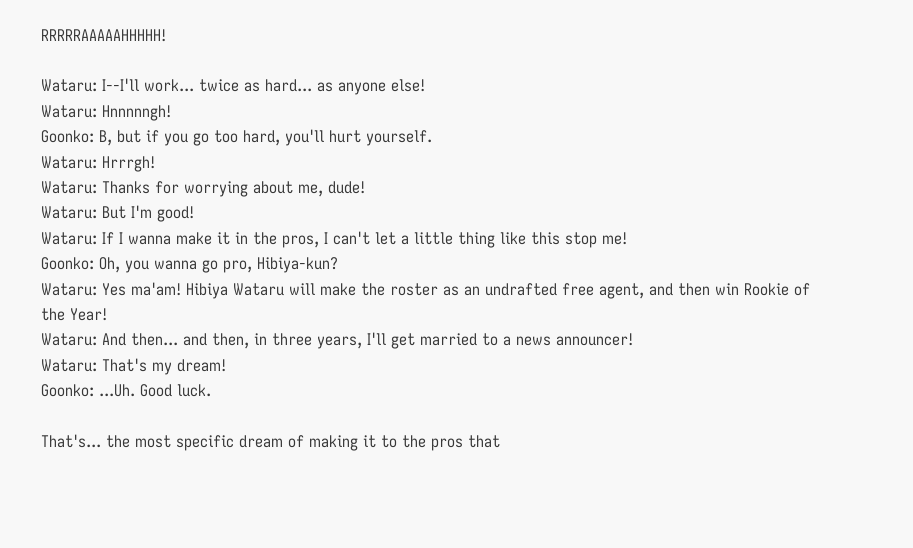RRRRRAAAAAHHHHH!

Wataru: I--I'll work... twice as hard... as anyone else!
Wataru: Hnnnnngh!
Goonko: B, but if you go too hard, you'll hurt yourself.
Wataru: Hrrrgh!
Wataru: Thanks for worrying about me, dude!
Wataru: But I'm good!
Wataru: If I wanna make it in the pros, I can't let a little thing like this stop me!
Goonko: Oh, you wanna go pro, Hibiya-kun?
Wataru: Yes ma'am! Hibiya Wataru will make the roster as an undrafted free agent, and then win Rookie of the Year!
Wataru: And then... and then, in three years, I'll get married to a news announcer!
Wataru: That's my dream!
Goonko: ...Uh. Good luck.

That's... the most specific dream of making it to the pros that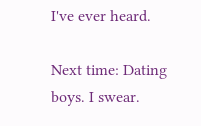I've ever heard.

Next time: Dating boys. I swear.